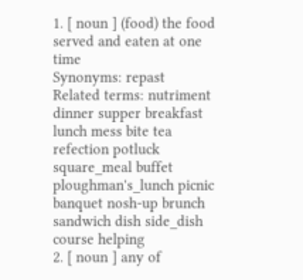1. [ noun ] (food) the food served and eaten at one time
Synonyms: repast
Related terms: nutriment dinner supper breakfast lunch mess bite tea refection potluck square_meal buffet ploughman's_lunch picnic banquet nosh-up brunch sandwich dish side_dish course helping
2. [ noun ] any of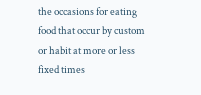the occasions for eating food that occur by custom or habit at more or less fixed times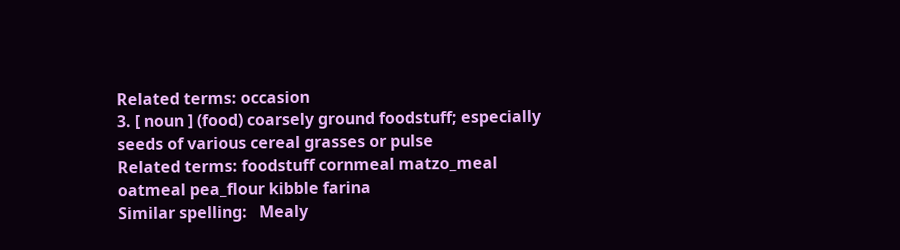Related terms: occasion
3. [ noun ] (food) coarsely ground foodstuff; especially seeds of various cereal grasses or pulse
Related terms: foodstuff cornmeal matzo_meal oatmeal pea_flour kibble farina
Similar spelling:   Mealy